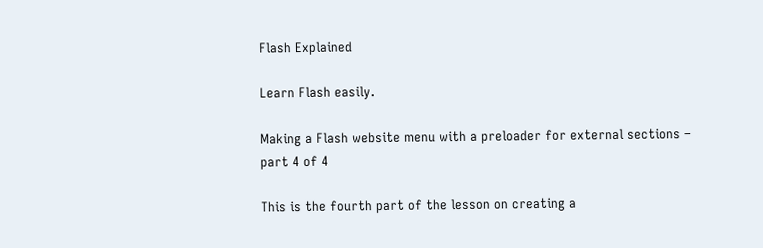Flash Explained

Learn Flash easily.

Making a Flash website menu with a preloader for external sections – part 4 of 4

This is the fourth part of the lesson on creating a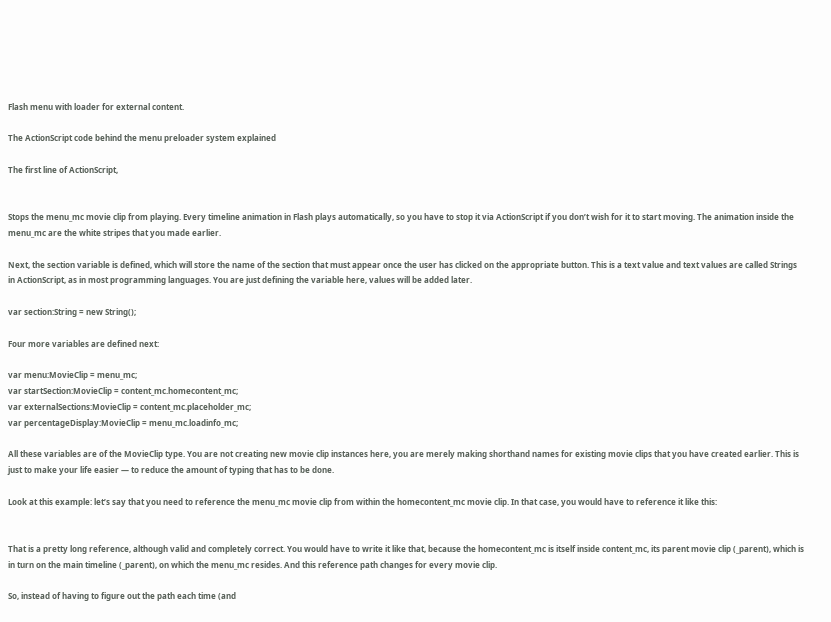Flash menu with loader for external content.

The ActionScript code behind the menu preloader system explained

The first line of ActionScript,


Stops the menu_mc movie clip from playing. Every timeline animation in Flash plays automatically, so you have to stop it via ActionScript if you don’t wish for it to start moving. The animation inside the menu_mc are the white stripes that you made earlier.

Next, the section variable is defined, which will store the name of the section that must appear once the user has clicked on the appropriate button. This is a text value and text values are called Strings in ActionScript, as in most programming languages. You are just defining the variable here, values will be added later.

var section:String = new String();

Four more variables are defined next:

var menu:MovieClip = menu_mc;
var startSection:MovieClip = content_mc.homecontent_mc;
var externalSections:MovieClip = content_mc.placeholder_mc;
var percentageDisplay:MovieClip = menu_mc.loadinfo_mc;

All these variables are of the MovieClip type. You are not creating new movie clip instances here, you are merely making shorthand names for existing movie clips that you have created earlier. This is just to make your life easier — to reduce the amount of typing that has to be done.

Look at this example: let’s say that you need to reference the menu_mc movie clip from within the homecontent_mc movie clip. In that case, you would have to reference it like this:


That is a pretty long reference, although valid and completely correct. You would have to write it like that, because the homecontent_mc is itself inside content_mc, its parent movie clip (_parent), which is in turn on the main timeline (_parent), on which the menu_mc resides. And this reference path changes for every movie clip.

So, instead of having to figure out the path each time (and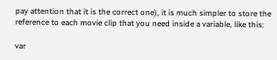pay attention that it is the correct one), it is much simpler to store the reference to each movie clip that you need inside a variable, like this:

var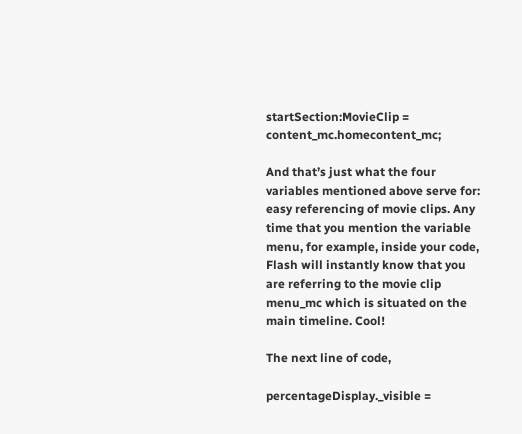startSection:MovieClip = content_mc.homecontent_mc;

And that’s just what the four variables mentioned above serve for: easy referencing of movie clips. Any time that you mention the variable menu, for example, inside your code, Flash will instantly know that you are referring to the movie clip menu_mc which is situated on the main timeline. Cool!

The next line of code,

percentageDisplay._visible =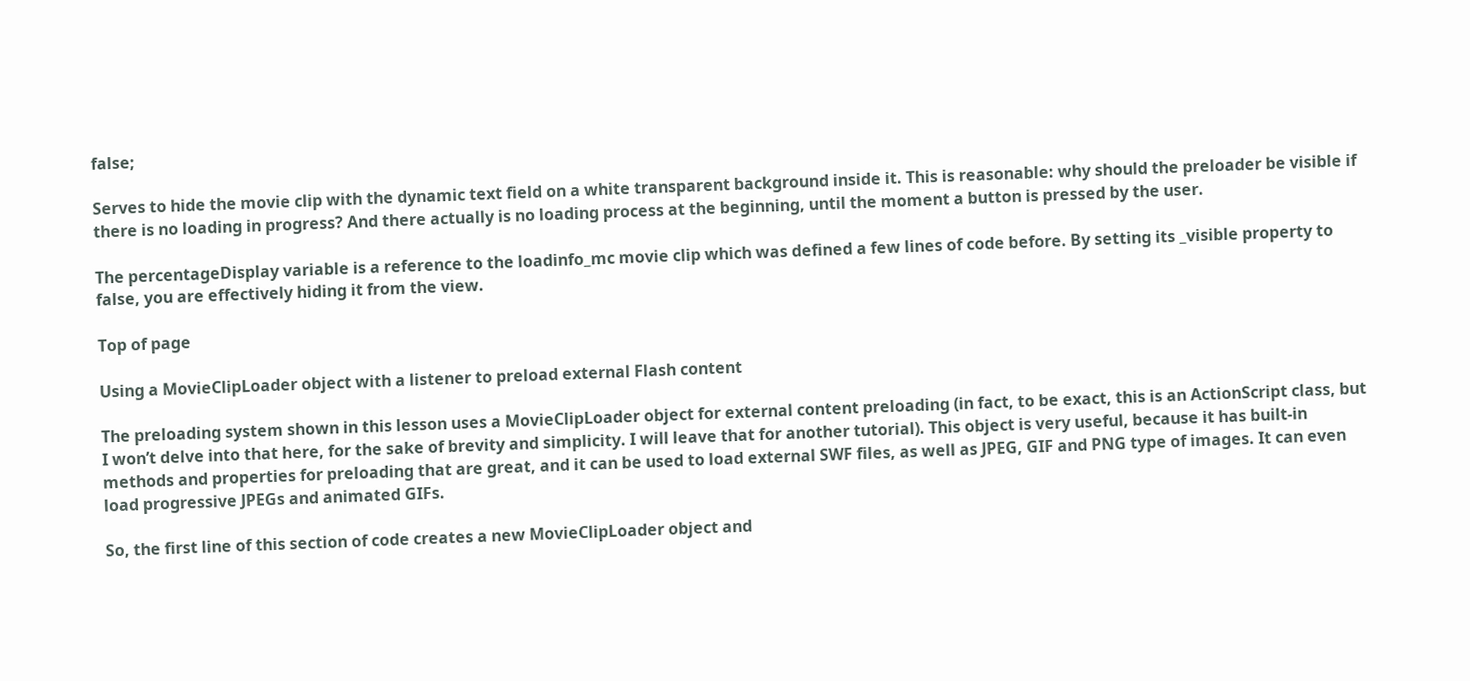false;

Serves to hide the movie clip with the dynamic text field on a white transparent background inside it. This is reasonable: why should the preloader be visible if there is no loading in progress? And there actually is no loading process at the beginning, until the moment a button is pressed by the user.

The percentageDisplay variable is a reference to the loadinfo_mc movie clip which was defined a few lines of code before. By setting its _visible property to false, you are effectively hiding it from the view.

Top of page

Using a MovieClipLoader object with a listener to preload external Flash content

The preloading system shown in this lesson uses a MovieClipLoader object for external content preloading (in fact, to be exact, this is an ActionScript class, but I won’t delve into that here, for the sake of brevity and simplicity. I will leave that for another tutorial). This object is very useful, because it has built-in methods and properties for preloading that are great, and it can be used to load external SWF files, as well as JPEG, GIF and PNG type of images. It can even load progressive JPEGs and animated GIFs.

So, the first line of this section of code creates a new MovieClipLoader object and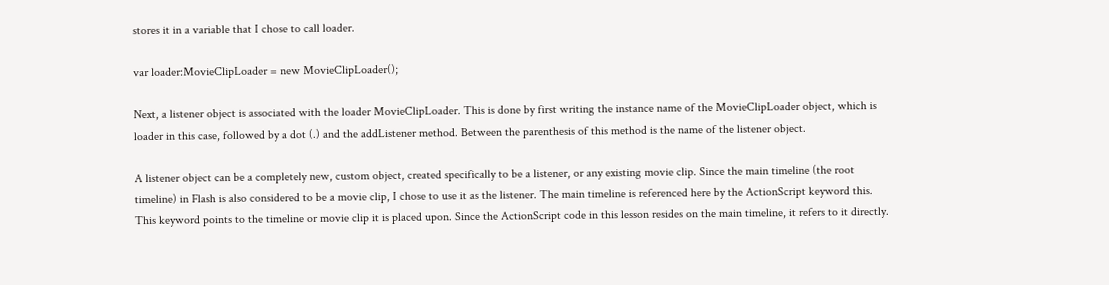stores it in a variable that I chose to call loader.

var loader:MovieClipLoader = new MovieClipLoader();

Next, a listener object is associated with the loader MovieClipLoader. This is done by first writing the instance name of the MovieClipLoader object, which is loader in this case, followed by a dot (.) and the addListener method. Between the parenthesis of this method is the name of the listener object.

A listener object can be a completely new, custom object, created specifically to be a listener, or any existing movie clip. Since the main timeline (the root timeline) in Flash is also considered to be a movie clip, I chose to use it as the listener. The main timeline is referenced here by the ActionScript keyword this. This keyword points to the timeline or movie clip it is placed upon. Since the ActionScript code in this lesson resides on the main timeline, it refers to it directly.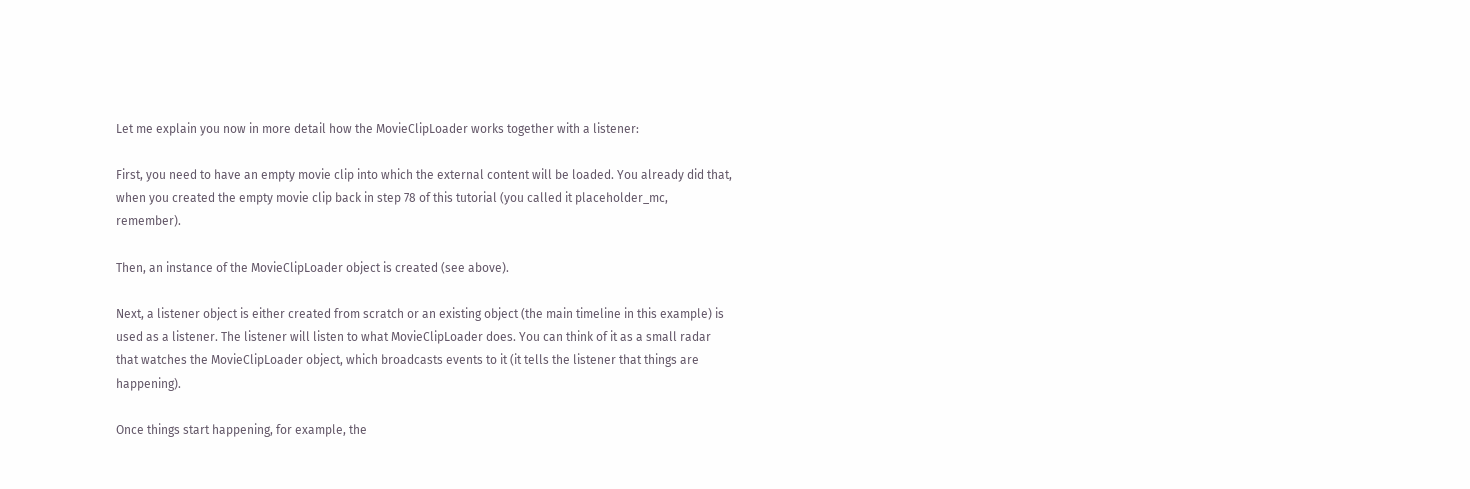Let me explain you now in more detail how the MovieClipLoader works together with a listener:

First, you need to have an empty movie clip into which the external content will be loaded. You already did that, when you created the empty movie clip back in step 78 of this tutorial (you called it placeholder_mc, remember).

Then, an instance of the MovieClipLoader object is created (see above).

Next, a listener object is either created from scratch or an existing object (the main timeline in this example) is used as a listener. The listener will listen to what MovieClipLoader does. You can think of it as a small radar that watches the MovieClipLoader object, which broadcasts events to it (it tells the listener that things are happening).

Once things start happening, for example, the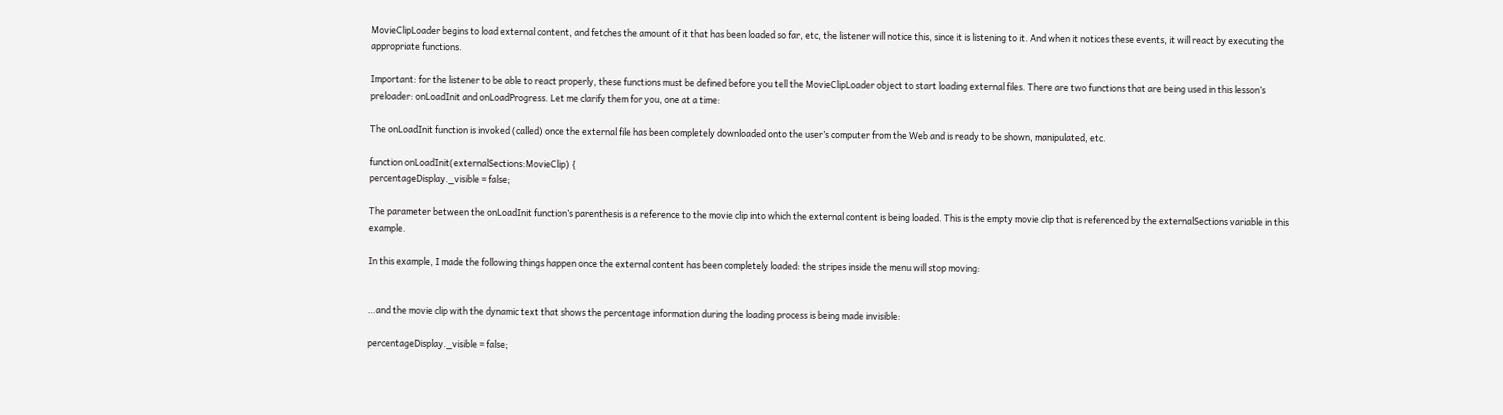MovieClipLoader begins to load external content, and fetches the amount of it that has been loaded so far, etc, the listener will notice this, since it is listening to it. And when it notices these events, it will react by executing the appropriate functions.

Important: for the listener to be able to react properly, these functions must be defined before you tell the MovieClipLoader object to start loading external files. There are two functions that are being used in this lesson’s preloader: onLoadInit and onLoadProgress. Let me clarify them for you, one at a time:

The onLoadInit function is invoked (called) once the external file has been completely downloaded onto the user’s computer from the Web and is ready to be shown, manipulated, etc.

function onLoadInit(externalSections:MovieClip) {
percentageDisplay._visible = false;

The parameter between the onLoadInit function’s parenthesis is a reference to the movie clip into which the external content is being loaded. This is the empty movie clip that is referenced by the externalSections variable in this example.

In this example, I made the following things happen once the external content has been completely loaded: the stripes inside the menu will stop moving:


…and the movie clip with the dynamic text that shows the percentage information during the loading process is being made invisible:

percentageDisplay._visible = false;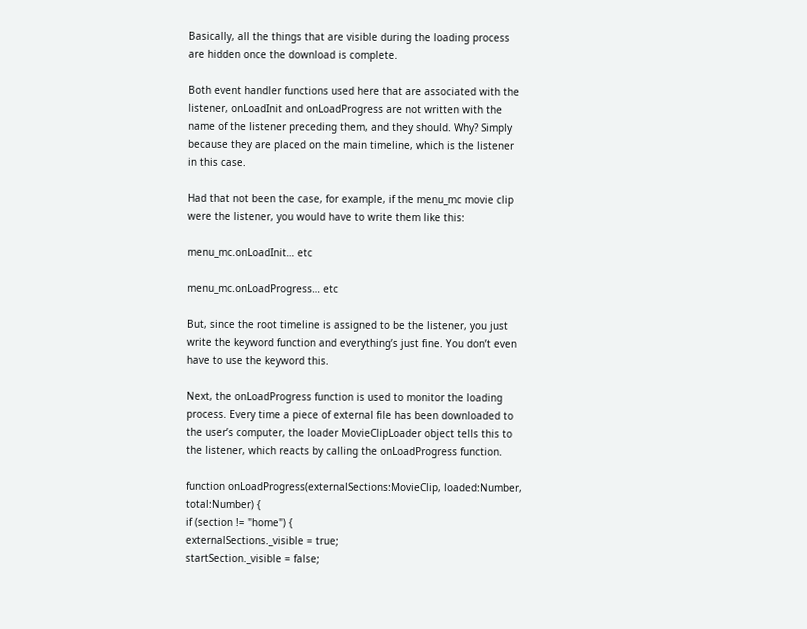Basically, all the things that are visible during the loading process are hidden once the download is complete.

Both event handler functions used here that are associated with the listener, onLoadInit and onLoadProgress are not written with the name of the listener preceding them, and they should. Why? Simply because they are placed on the main timeline, which is the listener in this case.

Had that not been the case, for example, if the menu_mc movie clip were the listener, you would have to write them like this:

menu_mc.onLoadInit… etc

menu_mc.onLoadProgress… etc

But, since the root timeline is assigned to be the listener, you just write the keyword function and everything’s just fine. You don’t even have to use the keyword this.

Next, the onLoadProgress function is used to monitor the loading process. Every time a piece of external file has been downloaded to the user’s computer, the loader MovieClipLoader object tells this to the listener, which reacts by calling the onLoadProgress function.

function onLoadProgress(externalSections:MovieClip, loaded:Number, total:Number) {
if (section != "home") {
externalSections._visible = true;
startSection._visible = false;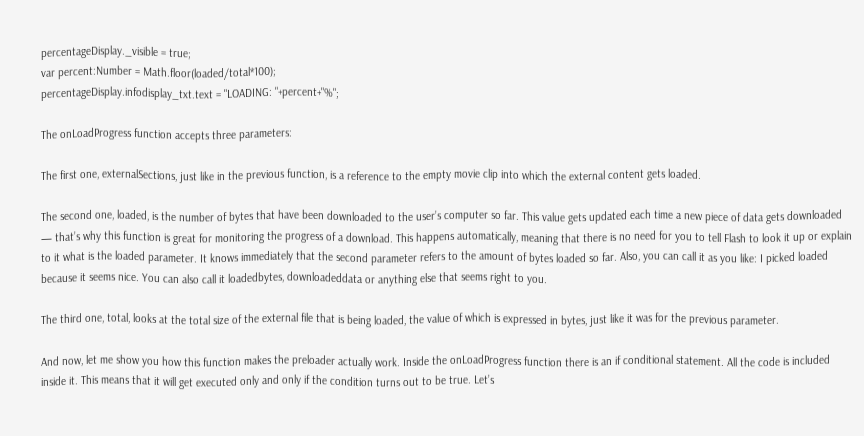percentageDisplay._visible = true;
var percent:Number = Math.floor(loaded/total*100);
percentageDisplay.infodisplay_txt.text = "LOADING: "+percent+"%";

The onLoadProgress function accepts three parameters:

The first one, externalSections, just like in the previous function, is a reference to the empty movie clip into which the external content gets loaded.

The second one, loaded, is the number of bytes that have been downloaded to the user’s computer so far. This value gets updated each time a new piece of data gets downloaded — that’s why this function is great for monitoring the progress of a download. This happens automatically, meaning that there is no need for you to tell Flash to look it up or explain to it what is the loaded parameter. It knows immediately that the second parameter refers to the amount of bytes loaded so far. Also, you can call it as you like: I picked loaded because it seems nice. You can also call it loadedbytes, downloadeddata or anything else that seems right to you.

The third one, total, looks at the total size of the external file that is being loaded, the value of which is expressed in bytes, just like it was for the previous parameter.

And now, let me show you how this function makes the preloader actually work. Inside the onLoadProgress function there is an if conditional statement. All the code is included inside it. This means that it will get executed only and only if the condition turns out to be true. Let’s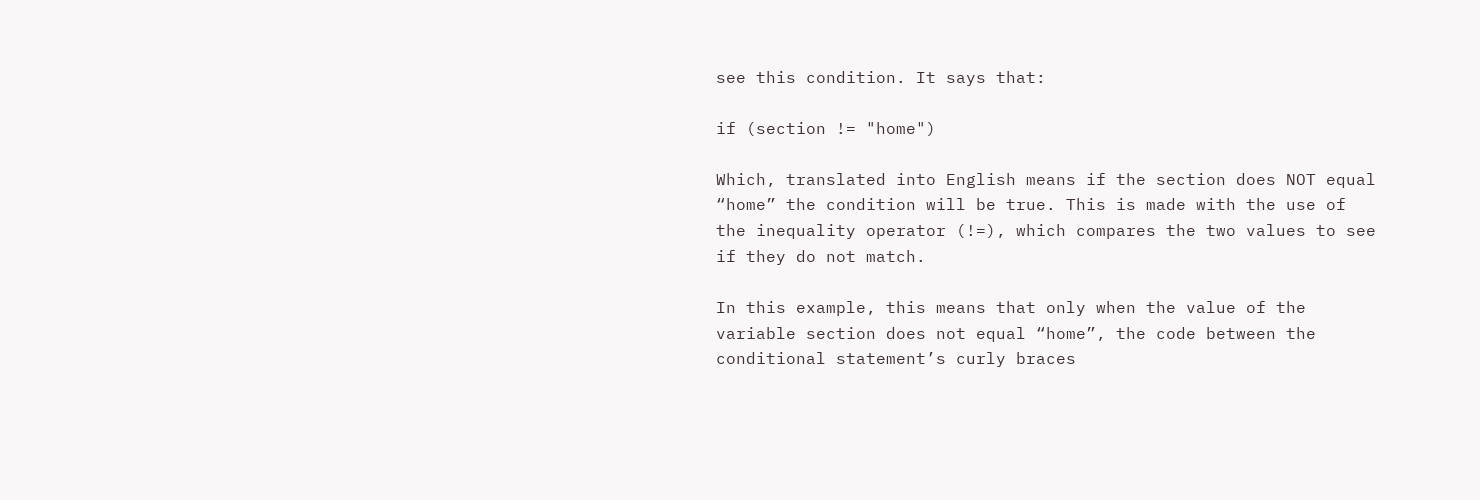see this condition. It says that:

if (section != "home")

Which, translated into English means if the section does NOT equal “home” the condition will be true. This is made with the use of the inequality operator (!=), which compares the two values to see if they do not match.

In this example, this means that only when the value of the variable section does not equal “home”, the code between the conditional statement’s curly braces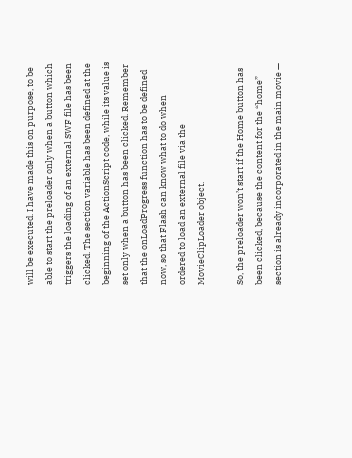will be executed. I have made this on purpose, to be able to start the preloader only when a button which triggers the loading of an external SWF file has been clicked. The section variable has been defined at the beginning of the ActionScript code, while its value is set only when a button has been clicked. Remember that the onLoadProgress function has to be defined now, so that Flash can know what to do when ordered to load an external file via the MovieClipLoader object.

So, the preloader won’t start if the Home button has been clicked, because the content for the “home” section is already incorporated in the main movie —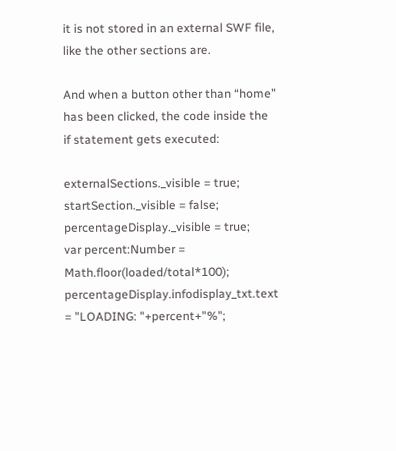it is not stored in an external SWF file, like the other sections are.

And when a button other than “home” has been clicked, the code inside the if statement gets executed:

externalSections._visible = true;
startSection._visible = false;
percentageDisplay._visible = true;
var percent:Number = Math.floor(loaded/total*100);
percentageDisplay.infodisplay_txt.text = "LOADING: "+percent+"%";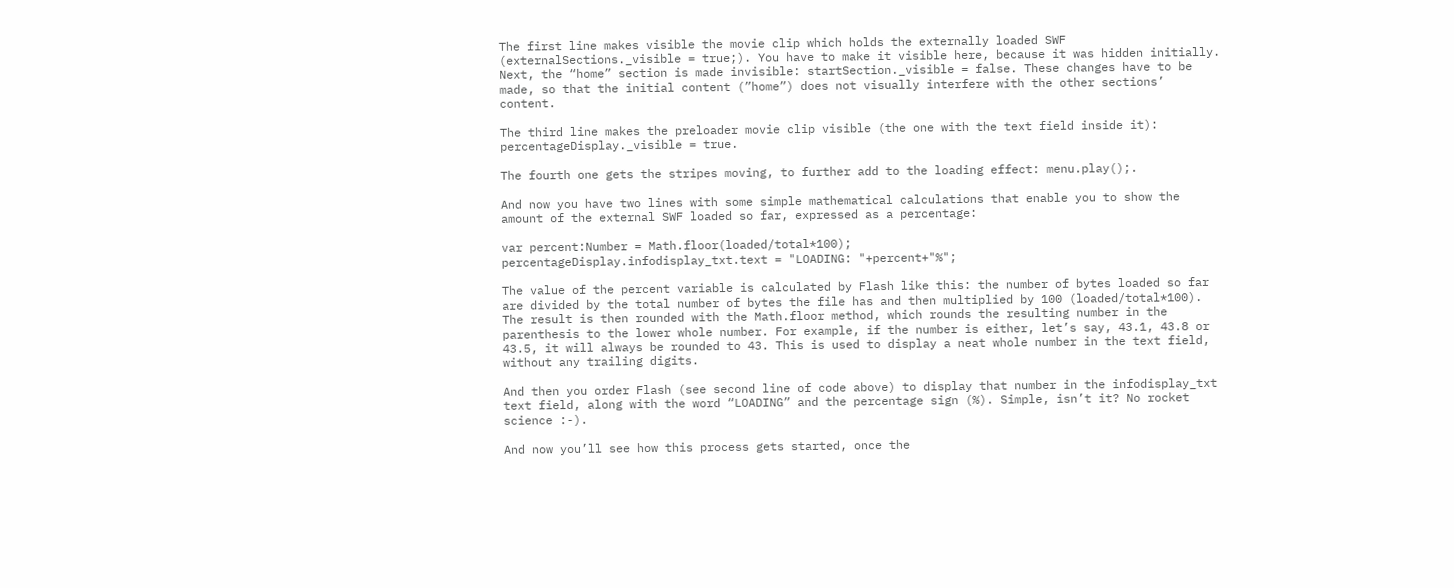The first line makes visible the movie clip which holds the externally loaded SWF (externalSections._visible = true;). You have to make it visible here, because it was hidden initially. Next, the “home” section is made invisible: startSection._visible = false. These changes have to be made, so that the initial content (”home”) does not visually interfere with the other sections’ content.

The third line makes the preloader movie clip visible (the one with the text field inside it): percentageDisplay._visible = true.

The fourth one gets the stripes moving, to further add to the loading effect: menu.play();.

And now you have two lines with some simple mathematical calculations that enable you to show the amount of the external SWF loaded so far, expressed as a percentage:

var percent:Number = Math.floor(loaded/total*100);
percentageDisplay.infodisplay_txt.text = "LOADING: "+percent+"%";

The value of the percent variable is calculated by Flash like this: the number of bytes loaded so far are divided by the total number of bytes the file has and then multiplied by 100 (loaded/total*100). The result is then rounded with the Math.floor method, which rounds the resulting number in the parenthesis to the lower whole number. For example, if the number is either, let’s say, 43.1, 43.8 or 43.5, it will always be rounded to 43. This is used to display a neat whole number in the text field, without any trailing digits.

And then you order Flash (see second line of code above) to display that number in the infodisplay_txt text field, along with the word “LOADING” and the percentage sign (%). Simple, isn’t it? No rocket science :-).

And now you’ll see how this process gets started, once the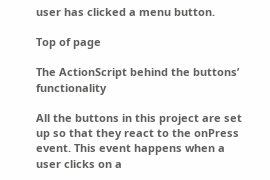user has clicked a menu button.

Top of page

The ActionScript behind the buttons’ functionality

All the buttons in this project are set up so that they react to the onPress event. This event happens when a user clicks on a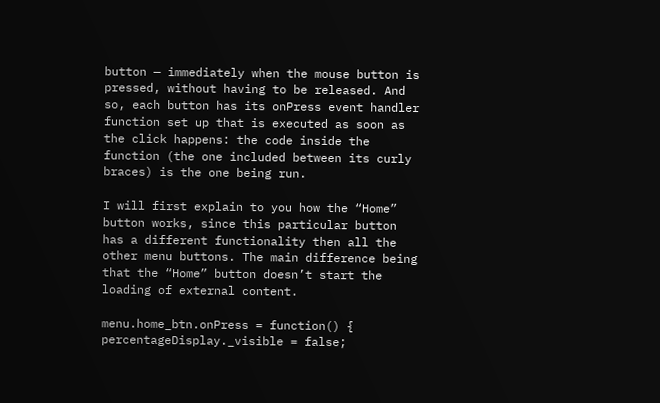button — immediately when the mouse button is pressed, without having to be released. And so, each button has its onPress event handler function set up that is executed as soon as the click happens: the code inside the function (the one included between its curly braces) is the one being run.

I will first explain to you how the “Home” button works, since this particular button has a different functionality then all the other menu buttons. The main difference being that the “Home” button doesn’t start the loading of external content.

menu.home_btn.onPress = function() {
percentageDisplay._visible = false;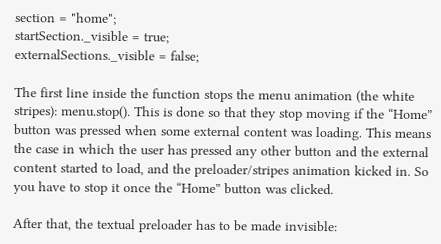section = "home";
startSection._visible = true;
externalSections._visible = false;

The first line inside the function stops the menu animation (the white stripes): menu.stop(). This is done so that they stop moving if the “Home” button was pressed when some external content was loading. This means the case in which the user has pressed any other button and the external content started to load, and the preloader/stripes animation kicked in. So you have to stop it once the “Home” button was clicked.

After that, the textual preloader has to be made invisible: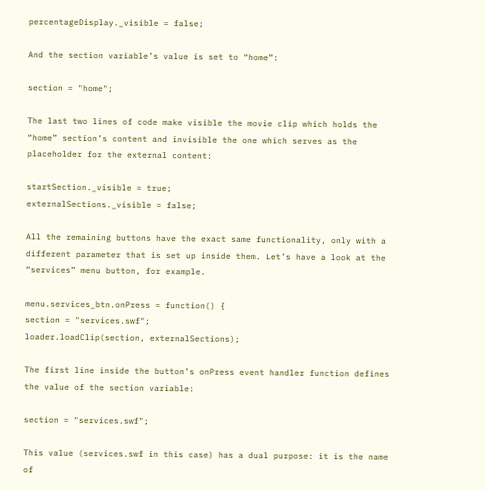percentageDisplay._visible = false;

And the section variable’s value is set to “home”:

section = "home";

The last two lines of code make visible the movie clip which holds the “home” section’s content and invisible the one which serves as the placeholder for the external content:

startSection._visible = true;
externalSections._visible = false;

All the remaining buttons have the exact same functionality, only with a different parameter that is set up inside them. Let’s have a look at the “services” menu button, for example.

menu.services_btn.onPress = function() {
section = "services.swf";
loader.loadClip(section, externalSections);

The first line inside the button’s onPress event handler function defines the value of the section variable:

section = "services.swf";

This value (services.swf in this case) has a dual purpose: it is the name of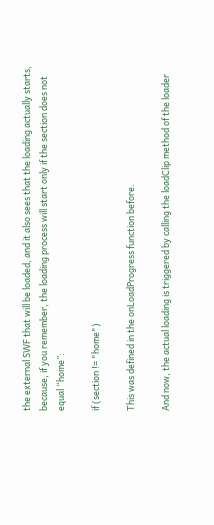the external SWF that will be loaded, and it also sees that the loading actually starts, because, if you remember, the loading process will start only if the section does not equal “home”:

if (section != "home")

This was defined in the onLoadProgress function before.

And now, the actual loading is triggered by calling the loadClip method of the loader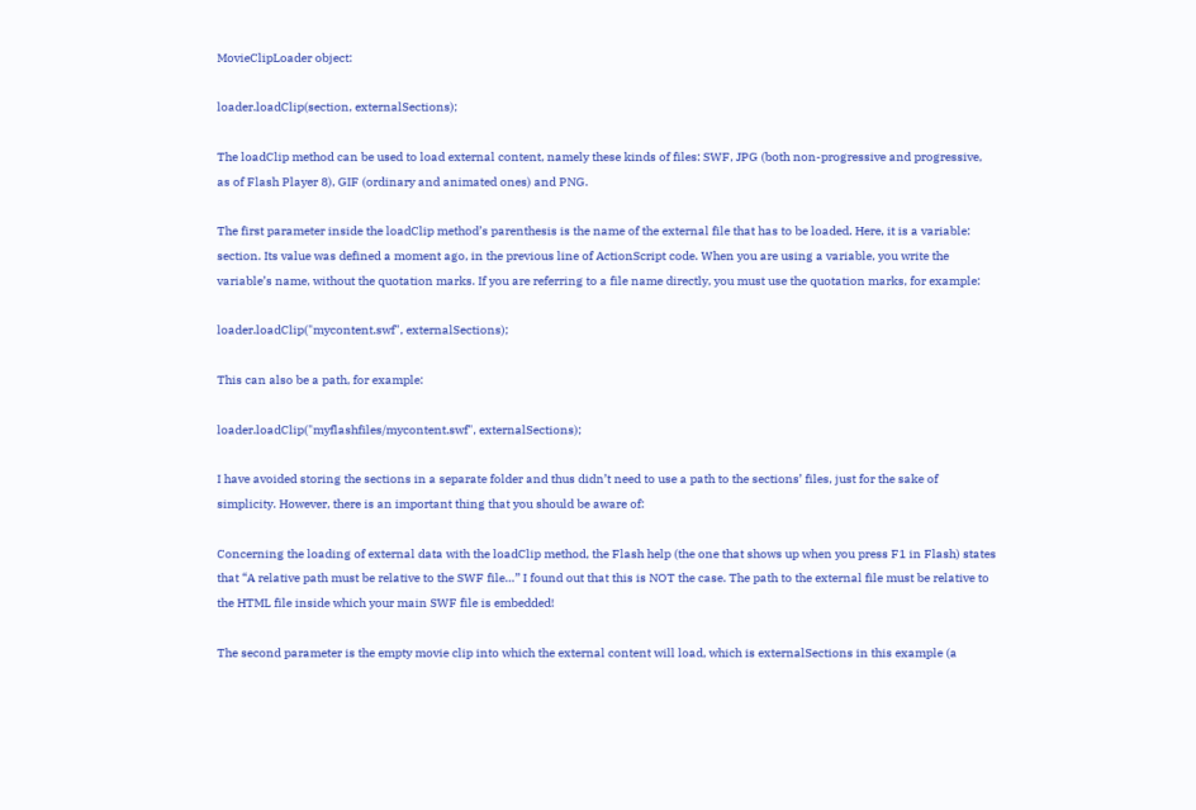MovieClipLoader object:

loader.loadClip(section, externalSections);

The loadClip method can be used to load external content, namely these kinds of files: SWF, JPG (both non-progressive and progressive, as of Flash Player 8), GIF (ordinary and animated ones) and PNG.

The first parameter inside the loadClip method’s parenthesis is the name of the external file that has to be loaded. Here, it is a variable: section. Its value was defined a moment ago, in the previous line of ActionScript code. When you are using a variable, you write the variable’s name, without the quotation marks. If you are referring to a file name directly, you must use the quotation marks, for example:

loader.loadClip("mycontent.swf", externalSections);

This can also be a path, for example:

loader.loadClip("myflashfiles/mycontent.swf", externalSections);

I have avoided storing the sections in a separate folder and thus didn’t need to use a path to the sections’ files, just for the sake of simplicity. However, there is an important thing that you should be aware of:

Concerning the loading of external data with the loadClip method, the Flash help (the one that shows up when you press F1 in Flash) states that “A relative path must be relative to the SWF file…” I found out that this is NOT the case. The path to the external file must be relative to the HTML file inside which your main SWF file is embedded!

The second parameter is the empty movie clip into which the external content will load, which is externalSections in this example (a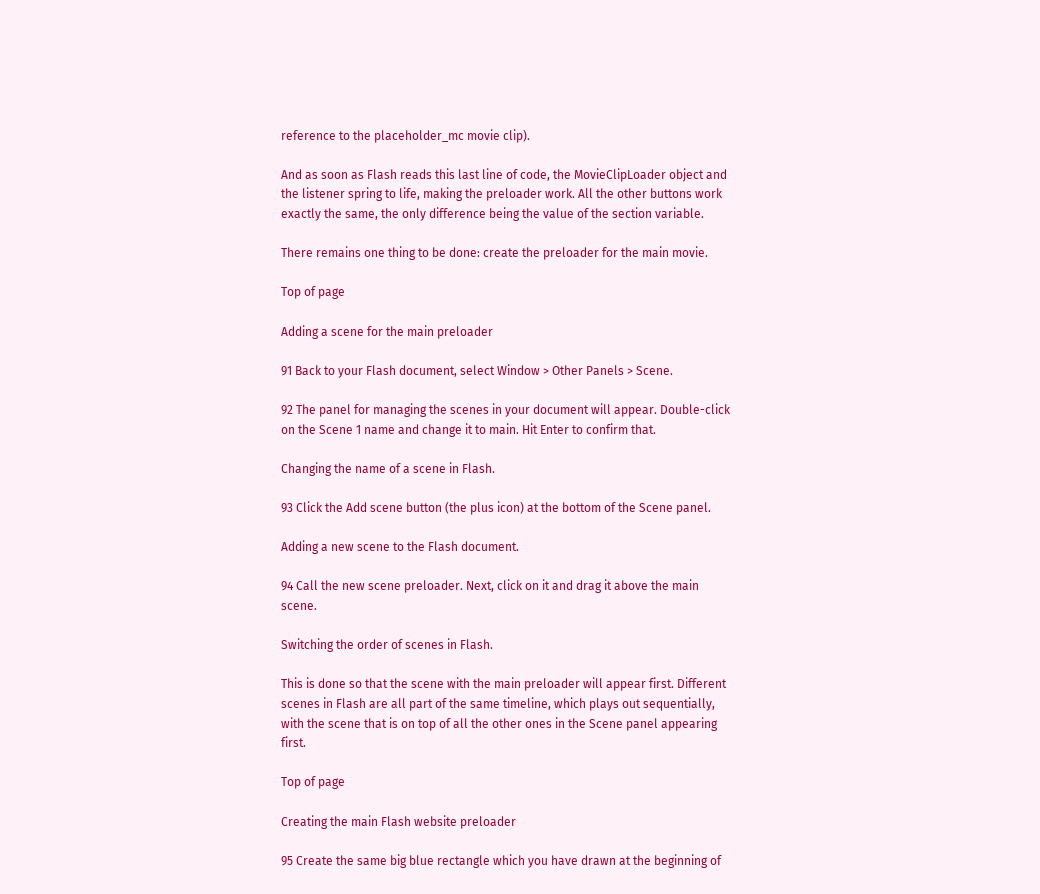reference to the placeholder_mc movie clip).

And as soon as Flash reads this last line of code, the MovieClipLoader object and the listener spring to life, making the preloader work. All the other buttons work exactly the same, the only difference being the value of the section variable.

There remains one thing to be done: create the preloader for the main movie.

Top of page

Adding a scene for the main preloader

91 Back to your Flash document, select Window > Other Panels > Scene.

92 The panel for managing the scenes in your document will appear. Double-click on the Scene 1 name and change it to main. Hit Enter to confirm that.

Changing the name of a scene in Flash.

93 Click the Add scene button (the plus icon) at the bottom of the Scene panel.

Adding a new scene to the Flash document.

94 Call the new scene preloader. Next, click on it and drag it above the main scene.

Switching the order of scenes in Flash.

This is done so that the scene with the main preloader will appear first. Different scenes in Flash are all part of the same timeline, which plays out sequentially, with the scene that is on top of all the other ones in the Scene panel appearing first.

Top of page

Creating the main Flash website preloader

95 Create the same big blue rectangle which you have drawn at the beginning of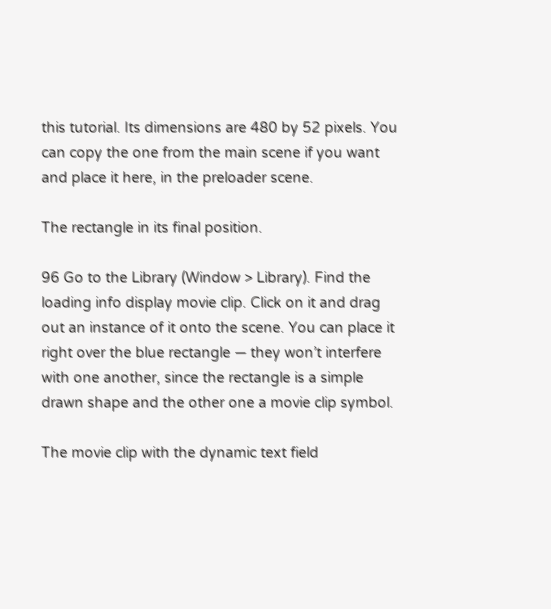this tutorial. Its dimensions are 480 by 52 pixels. You can copy the one from the main scene if you want and place it here, in the preloader scene.

The rectangle in its final position.

96 Go to the Library (Window > Library). Find the loading info display movie clip. Click on it and drag out an instance of it onto the scene. You can place it right over the blue rectangle — they won’t interfere with one another, since the rectangle is a simple drawn shape and the other one a movie clip symbol.

The movie clip with the dynamic text field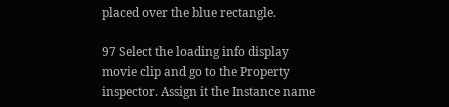placed over the blue rectangle.

97 Select the loading info display movie clip and go to the Property inspector. Assign it the Instance name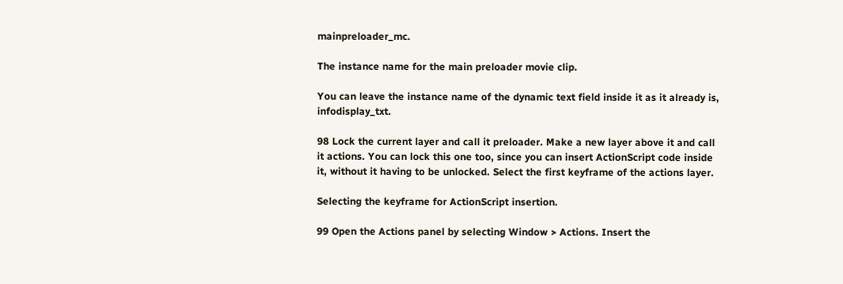mainpreloader_mc.

The instance name for the main preloader movie clip.

You can leave the instance name of the dynamic text field inside it as it already is, infodisplay_txt.

98 Lock the current layer and call it preloader. Make a new layer above it and call it actions. You can lock this one too, since you can insert ActionScript code inside it, without it having to be unlocked. Select the first keyframe of the actions layer.

Selecting the keyframe for ActionScript insertion.

99 Open the Actions panel by selecting Window > Actions. Insert the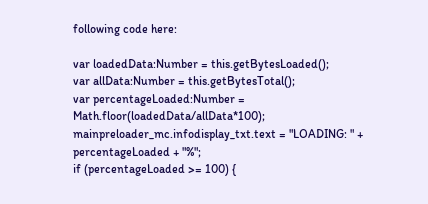following code here:

var loadedData:Number = this.getBytesLoaded();
var allData:Number = this.getBytesTotal();
var percentageLoaded:Number = Math.floor(loadedData/allData*100);
mainpreloader_mc.infodisplay_txt.text = "LOADING: " + percentageLoaded + "%";
if (percentageLoaded >= 100) {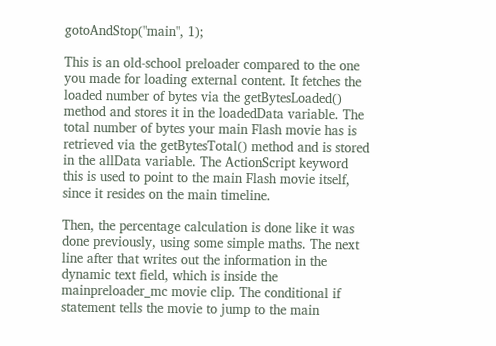gotoAndStop("main", 1);

This is an old-school preloader compared to the one you made for loading external content. It fetches the loaded number of bytes via the getBytesLoaded() method and stores it in the loadedData variable. The total number of bytes your main Flash movie has is retrieved via the getBytesTotal() method and is stored in the allData variable. The ActionScript keyword this is used to point to the main Flash movie itself, since it resides on the main timeline.

Then, the percentage calculation is done like it was done previously, using some simple maths. The next line after that writes out the information in the dynamic text field, which is inside the mainpreloader_mc movie clip. The conditional if statement tells the movie to jump to the main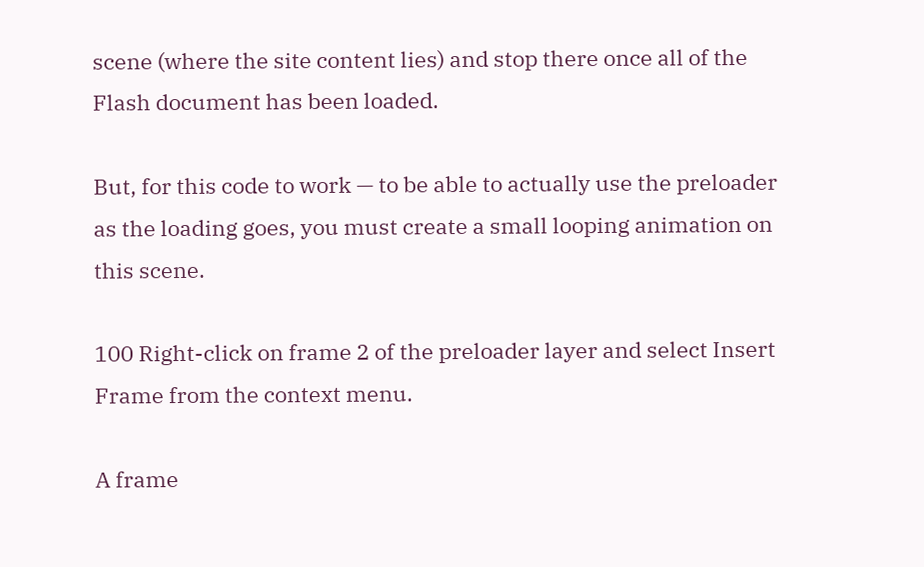scene (where the site content lies) and stop there once all of the Flash document has been loaded.

But, for this code to work — to be able to actually use the preloader as the loading goes, you must create a small looping animation on this scene.

100 Right-click on frame 2 of the preloader layer and select Insert Frame from the context menu.

A frame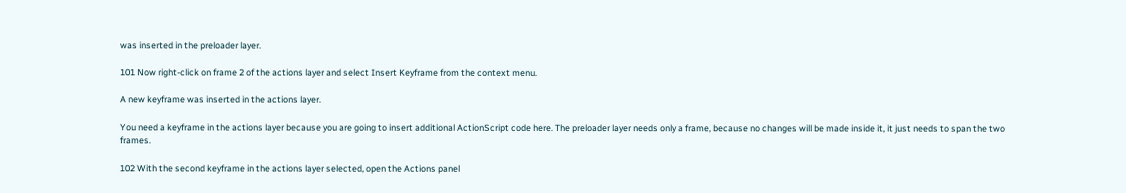was inserted in the preloader layer.

101 Now right-click on frame 2 of the actions layer and select Insert Keyframe from the context menu.

A new keyframe was inserted in the actions layer.

You need a keyframe in the actions layer because you are going to insert additional ActionScript code here. The preloader layer needs only a frame, because no changes will be made inside it, it just needs to span the two frames.

102 With the second keyframe in the actions layer selected, open the Actions panel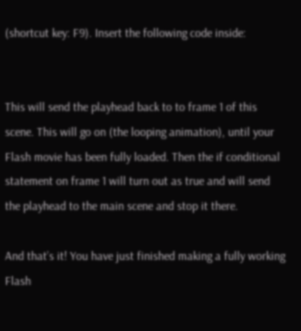(shortcut key: F9). Insert the following code inside:


This will send the playhead back to to frame 1 of this scene. This will go on (the looping animation), until your Flash movie has been fully loaded. Then the if conditional statement on frame 1 will turn out as true and will send the playhead to the main scene and stop it there.

And that’s it! You have just finished making a fully working Flash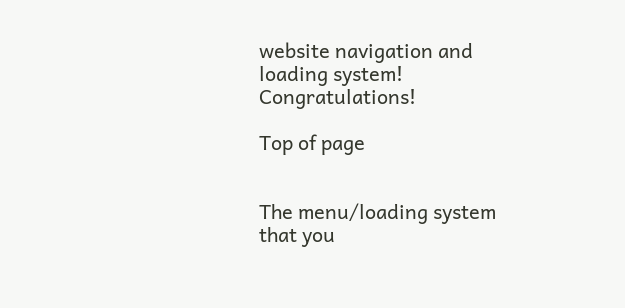website navigation and loading system! Congratulations!

Top of page


The menu/loading system that you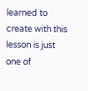learned to create with this lesson is just one of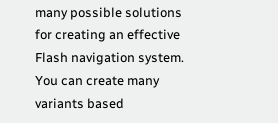many possible solutions for creating an effective Flash navigation system. You can create many variants based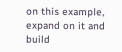on this example, expand on it and build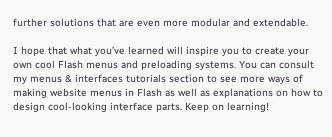further solutions that are even more modular and extendable.

I hope that what you’ve learned will inspire you to create your own cool Flash menus and preloading systems. You can consult my menus & interfaces tutorials section to see more ways of making website menus in Flash as well as explanations on how to design cool-looking interface parts. Keep on learning!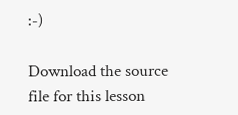:-)

Download the source file for this lesson